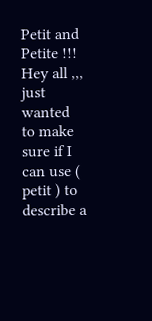Petit and Petite !!! Hey all ,,, just wanted to make sure if I can use ( petit ) to describe a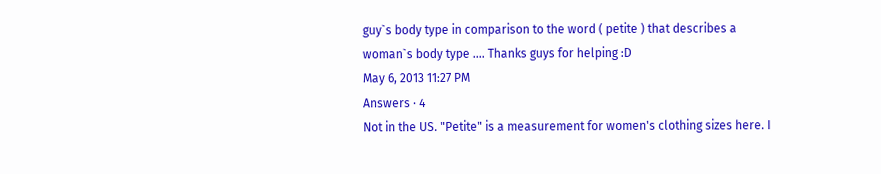guy`s body type in comparison to the word ( petite ) that describes a woman`s body type .... Thanks guys for helping :D
May 6, 2013 11:27 PM
Answers · 4
Not in the US. "Petite" is a measurement for women's clothing sizes here. I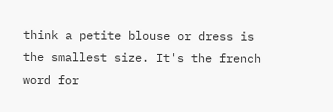think a petite blouse or dress is the smallest size. It's the french word for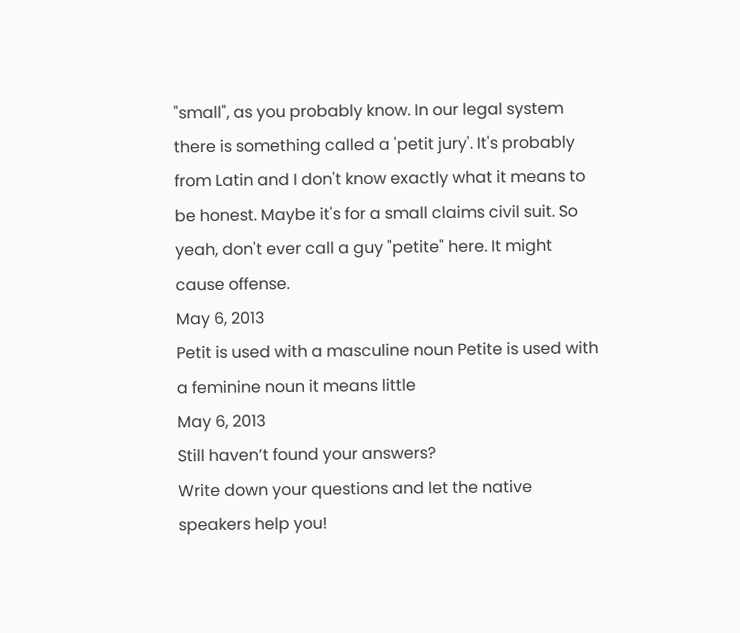"small", as you probably know. In our legal system there is something called a 'petit jury'. It's probably from Latin and I don't know exactly what it means to be honest. Maybe it's for a small claims civil suit. So yeah, don't ever call a guy "petite" here. It might cause offense.
May 6, 2013
Petit is used with a masculine noun Petite is used with a feminine noun it means little
May 6, 2013
Still haven’t found your answers?
Write down your questions and let the native speakers help you!